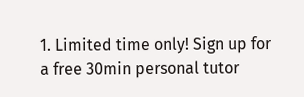1. Limited time only! Sign up for a free 30min personal tutor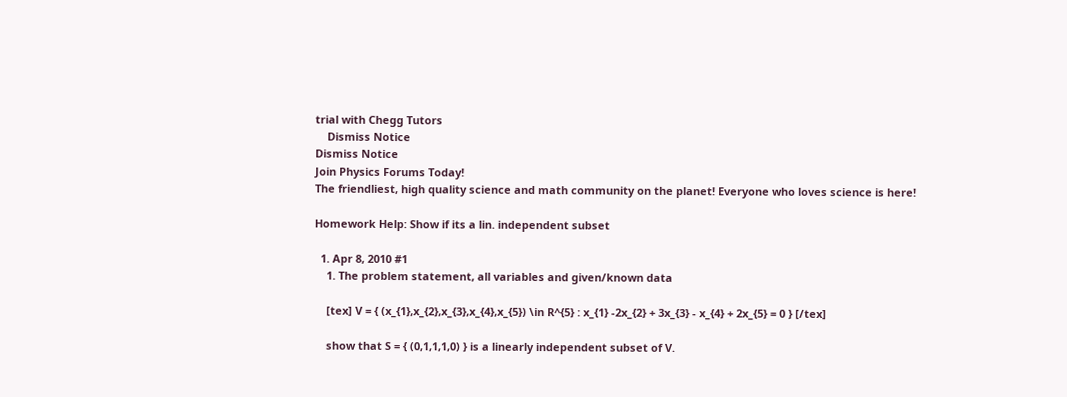trial with Chegg Tutors
    Dismiss Notice
Dismiss Notice
Join Physics Forums Today!
The friendliest, high quality science and math community on the planet! Everyone who loves science is here!

Homework Help: Show if its a lin. independent subset

  1. Apr 8, 2010 #1
    1. The problem statement, all variables and given/known data

    [tex] V = { (x_{1},x_{2},x_{3},x_{4},x_{5}) \in R^{5} : x_{1} -2x_{2} + 3x_{3} - x_{4} + 2x_{5} = 0 } [/tex]

    show that S = { (0,1,1,1,0) } is a linearly independent subset of V.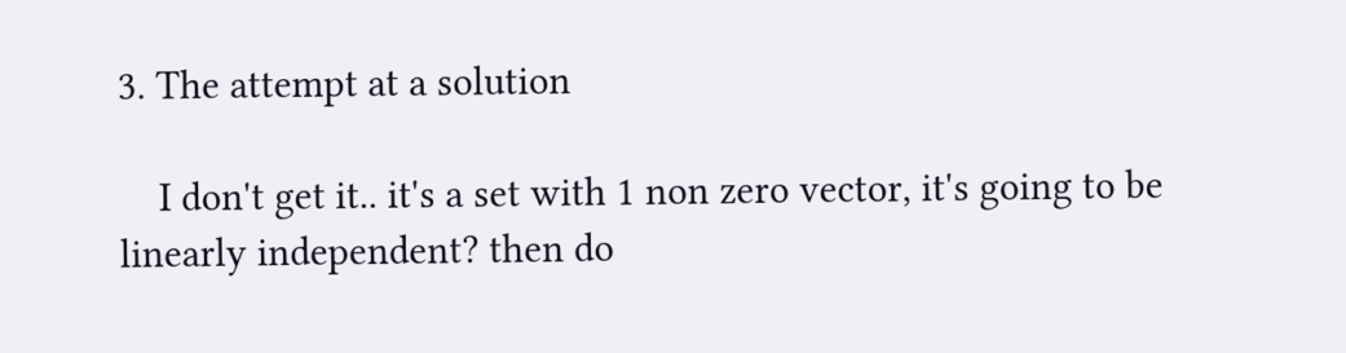3. The attempt at a solution

    I don't get it.. it's a set with 1 non zero vector, it's going to be linearly independent? then do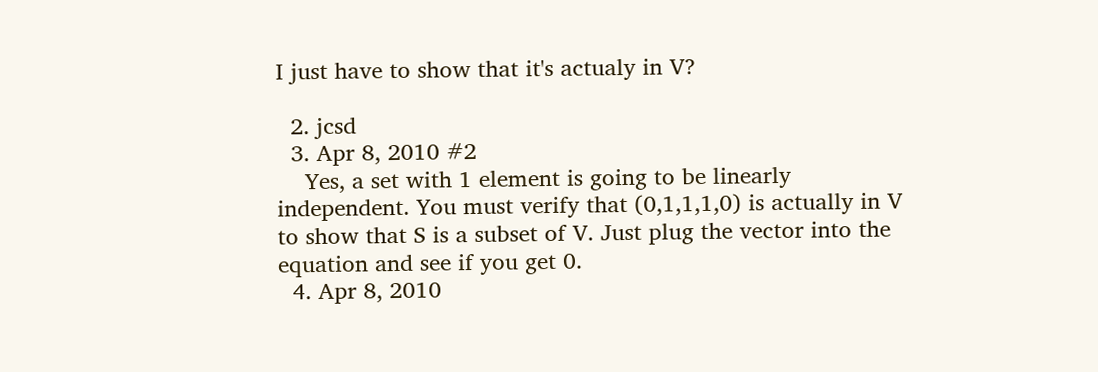I just have to show that it's actualy in V?

  2. jcsd
  3. Apr 8, 2010 #2
    Yes, a set with 1 element is going to be linearly independent. You must verify that (0,1,1,1,0) is actually in V to show that S is a subset of V. Just plug the vector into the equation and see if you get 0.
  4. Apr 8, 2010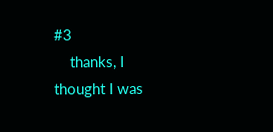#3
    thanks, I thought I was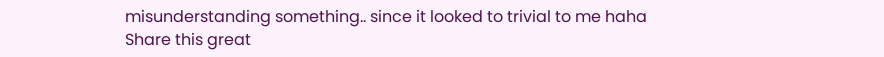misunderstanding something.. since it looked to trivial to me haha
Share this great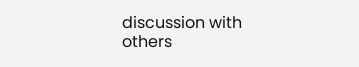discussion with others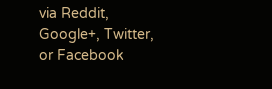via Reddit, Google+, Twitter, or Facebook